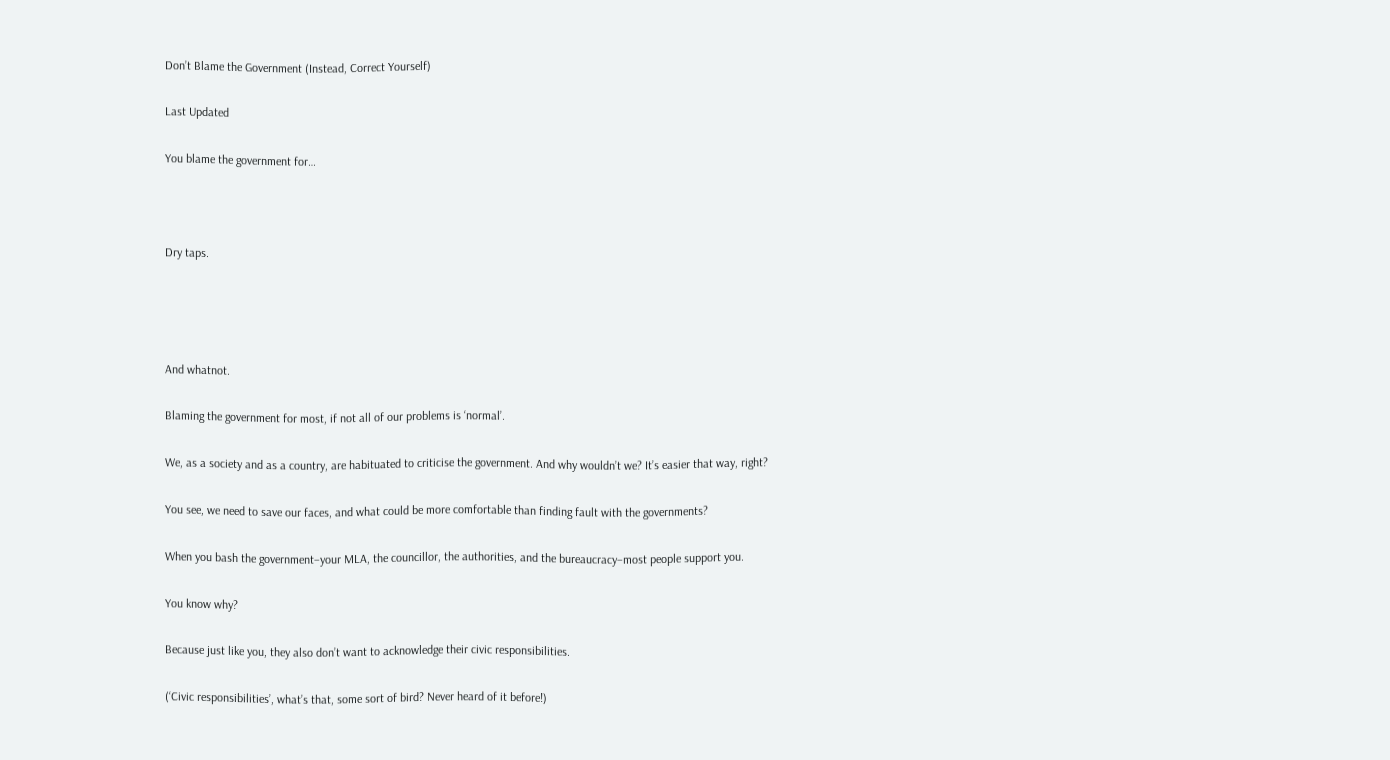Don’t Blame the Government (Instead, Correct Yourself)

Last Updated

You blame the government for…



Dry taps.




And whatnot.

Blaming the government for most, if not all of our problems is ‘normal’.

We, as a society and as a country, are habituated to criticise the government. And why wouldn’t we? It’s easier that way, right?

You see, we need to save our faces, and what could be more comfortable than finding fault with the governments?

When you bash the government–your MLA, the councillor, the authorities, and the bureaucracy–most people support you.

You know why?

Because just like you, they also don’t want to acknowledge their civic responsibilities.

(‘Civic responsibilities’, what’s that, some sort of bird? Never heard of it before!)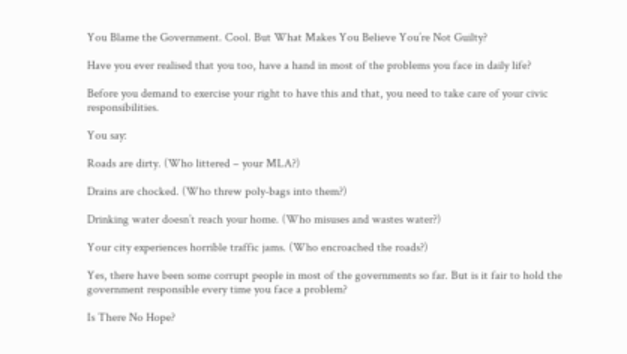You Blame the Government. Cool. But What Makes You Believe You’re Not Guilty?

Have you ever realised that you too, have a hand in most of the problems you face in daily life?

Before you demand to exercise your right to have this and that, you need to take care of your civic responsibilities.

You say:

Roads are dirty. (Who littered – your MLA?)

Drains are chocked. (Who threw poly-bags into them?)

Drinking water doesn’t reach your home. (Who misuses and wastes water?)

Your city experiences horrible traffic jams. (Who encroached the roads?)

Yes, there have been some corrupt people in most of the governments so far. But is it fair to hold the government responsible every time you face a problem?

Is There No Hope?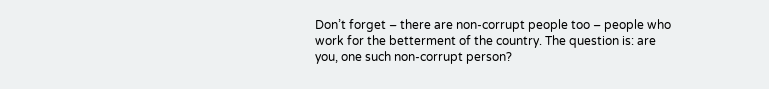Don’t forget – there are non-corrupt people too – people who work for the betterment of the country. The question is: are you, one such non-corrupt person?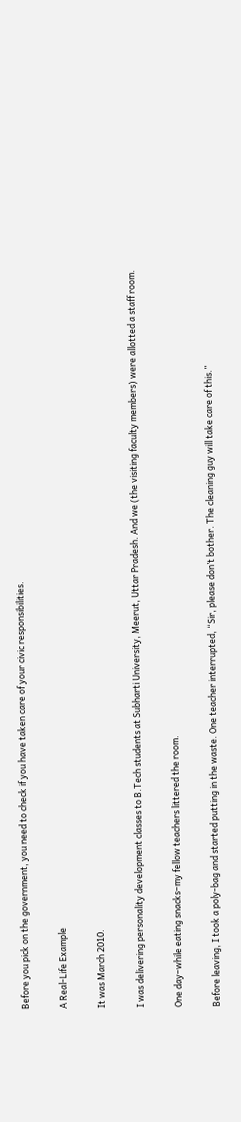Before you pick on the government, you need to check if you have taken care of your civic responsibilities.

A Real-Life Example

It was March 2010.

I was delivering personality development classes to B.Tech students at Subharti University, Meerut, Uttar Pradesh. And we (the visiting faculty members) were allotted a staff room.

One day–while eating snacks–my fellow teachers littered the room.

Before leaving, I took a poly-bag and started putting in the waste. One teacher interrupted, “Sir, please don’t bother. The cleaning guy will take care of this.”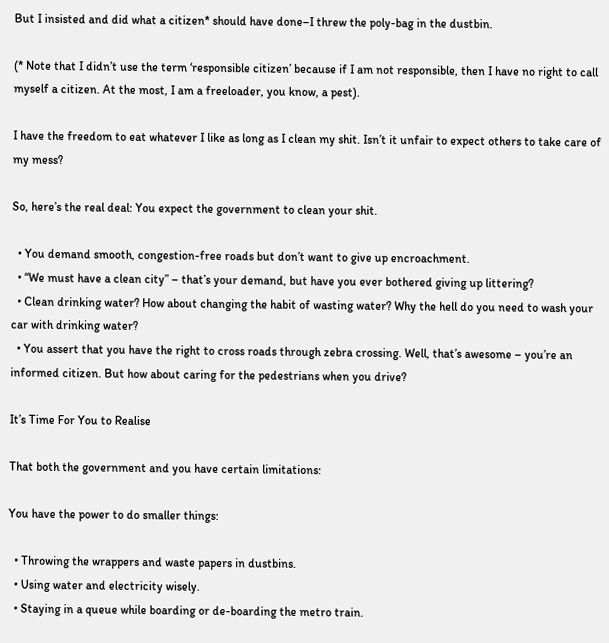But I insisted and did what a citizen* should have done–I threw the poly-bag in the dustbin.

(* Note that I didn’t use the term ‘responsible citizen’ because if I am not responsible, then I have no right to call myself a citizen. At the most, I am a freeloader, you know, a pest).

I have the freedom to eat whatever I like as long as I clean my shit. Isn’t it unfair to expect others to take care of my mess?

So, here’s the real deal: You expect the government to clean your shit.

  • You demand smooth, congestion-free roads but don’t want to give up encroachment.
  • “We must have a clean city” – that’s your demand, but have you ever bothered giving up littering?
  • Clean drinking water? How about changing the habit of wasting water? Why the hell do you need to wash your car with drinking water?
  • You assert that you have the right to cross roads through zebra crossing. Well, that’s awesome – you’re an informed citizen. But how about caring for the pedestrians when you drive?

It’s Time For You to Realise

That both the government and you have certain limitations:

You have the power to do smaller things:

  • Throwing the wrappers and waste papers in dustbins.
  • Using water and electricity wisely.
  • Staying in a queue while boarding or de-boarding the metro train.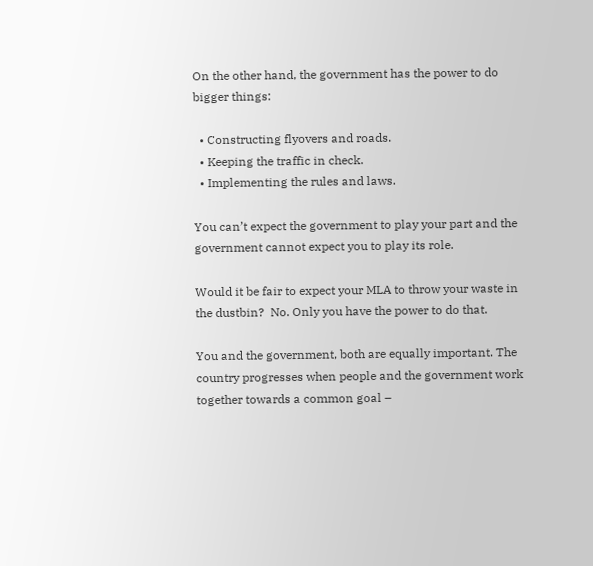On the other hand, the government has the power to do bigger things:

  • Constructing flyovers and roads.
  • Keeping the traffic in check.
  • Implementing the rules and laws.

You can’t expect the government to play your part and the government cannot expect you to play its role.

Would it be fair to expect your MLA to throw your waste in the dustbin?  No. Only you have the power to do that.

You and the government, both are equally important. The country progresses when people and the government work together towards a common goal –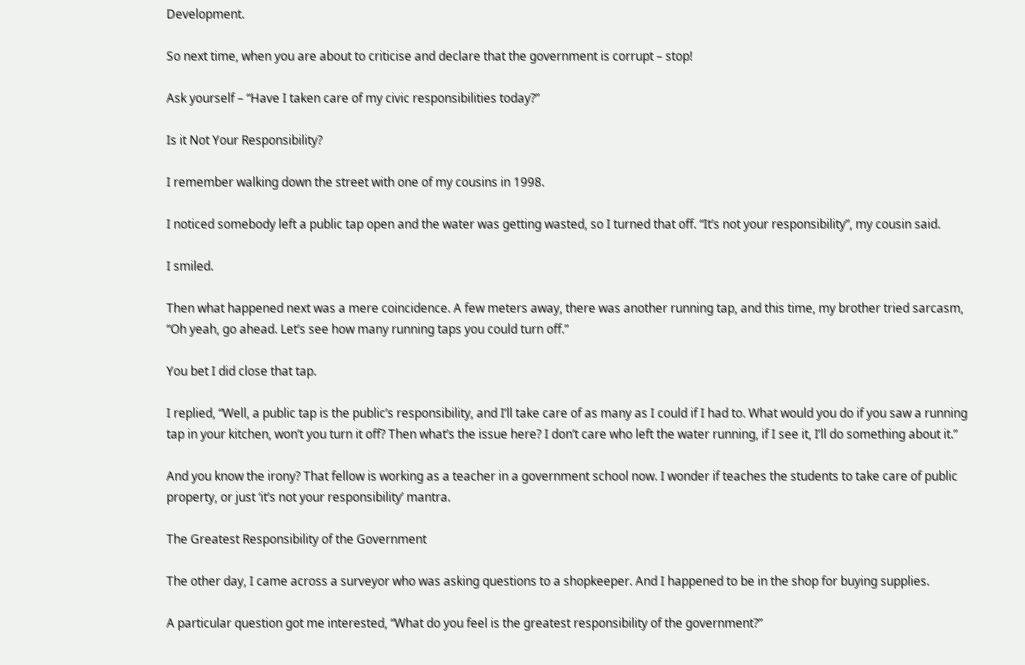Development.

So next time, when you are about to criticise and declare that the government is corrupt – stop!

Ask yourself – “Have I taken care of my civic responsibilities today?”

Is it Not Your Responsibility?

I remember walking down the street with one of my cousins in 1998.

I noticed somebody left a public tap open and the water was getting wasted, so I turned that off. “It’s not your responsibility”, my cousin said.

I smiled.

Then what happened next was a mere coincidence. A few meters away, there was another running tap, and this time, my brother tried sarcasm, “Oh yeah, go ahead. Let’s see how many running taps you could turn off.”

You bet I did close that tap.

I replied, “Well, a public tap is the public’s responsibility, and I’ll take care of as many as I could if I had to. What would you do if you saw a running tap in your kitchen, won’t you turn it off? Then what’s the issue here? I don’t care who left the water running, if I see it, I’ll do something about it.”

And you know the irony? That fellow is working as a teacher in a government school now. I wonder if teaches the students to take care of public property, or just ‘it’s not your responsibility’ mantra.

The Greatest Responsibility of the Government

The other day, I came across a surveyor who was asking questions to a shopkeeper. And I happened to be in the shop for buying supplies.

A particular question got me interested, “What do you feel is the greatest responsibility of the government?”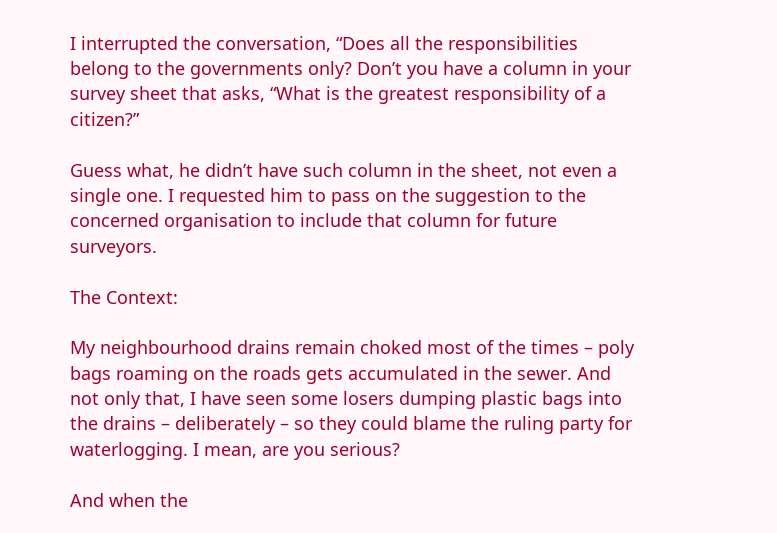I interrupted the conversation, “Does all the responsibilities belong to the governments only? Don’t you have a column in your survey sheet that asks, “What is the greatest responsibility of a citizen?”

Guess what, he didn’t have such column in the sheet, not even a single one. I requested him to pass on the suggestion to the concerned organisation to include that column for future surveyors.

The Context:

My neighbourhood drains remain choked most of the times – poly bags roaming on the roads gets accumulated in the sewer. And not only that, I have seen some losers dumping plastic bags into the drains – deliberately – so they could blame the ruling party for waterlogging. I mean, are you serious?

And when the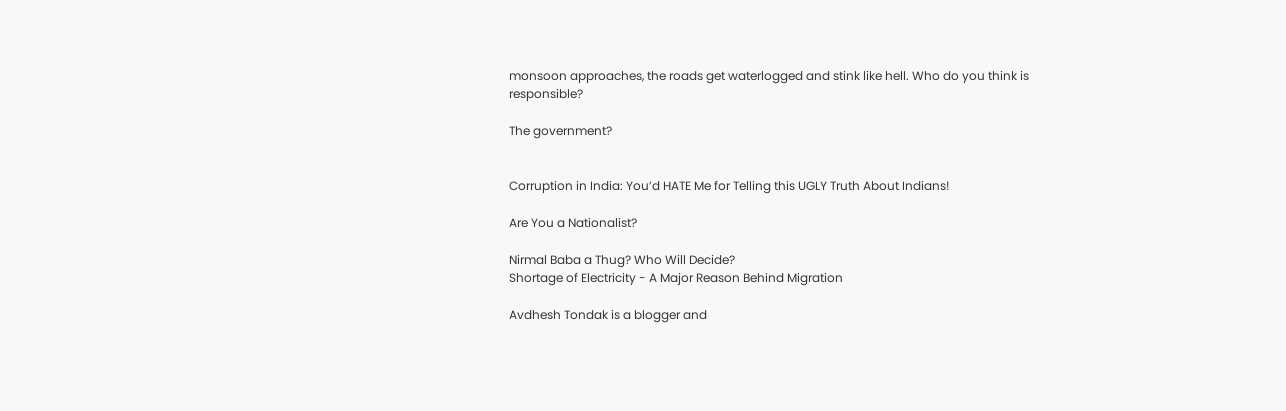monsoon approaches, the roads get waterlogged and stink like hell. Who do you think is responsible?

The government?


Corruption in India: You’d HATE Me for Telling this UGLY Truth About Indians!

Are You a Nationalist?

Nirmal Baba a Thug? Who Will Decide?
Shortage of Electricity - A Major Reason Behind Migration

Avdhesh Tondak is a blogger and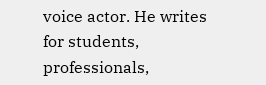voice actor. He writes for students, professionals,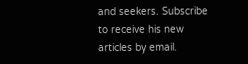and seekers. Subscribe to receive his new articles by email.